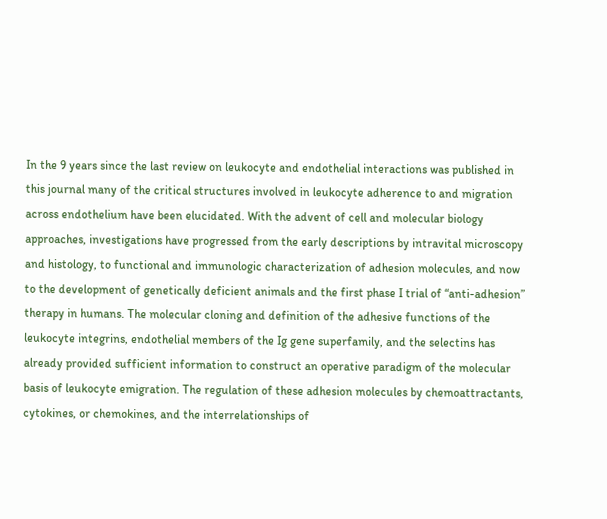In the 9 years since the last review on leukocyte and endothelial interactions was published in this journal many of the critical structures involved in leukocyte adherence to and migration across endothelium have been elucidated. With the advent of cell and molecular biology approaches, investigations have progressed from the early descriptions by intravital microscopy and histology, to functional and immunologic characterization of adhesion molecules, and now to the development of genetically deficient animals and the first phase I trial of “anti-adhesion” therapy in humans. The molecular cloning and definition of the adhesive functions of the leukocyte integrins, endothelial members of the Ig gene superfamily, and the selectins has already provided sufficient information to construct an operative paradigm of the molecular basis of leukocyte emigration. The regulation of these adhesion molecules by chemoattractants, cytokines, or chemokines, and the interrelationships of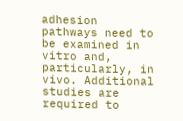adhesion pathways need to be examined in vitro and, particularly, in vivo. Additional studies are required to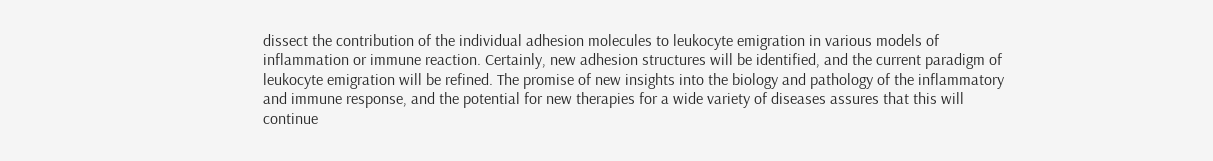dissect the contribution of the individual adhesion molecules to leukocyte emigration in various models of inflammation or immune reaction. Certainly, new adhesion structures will be identified, and the current paradigm of leukocyte emigration will be refined. The promise of new insights into the biology and pathology of the inflammatory and immune response, and the potential for new therapies for a wide variety of diseases assures that this will continue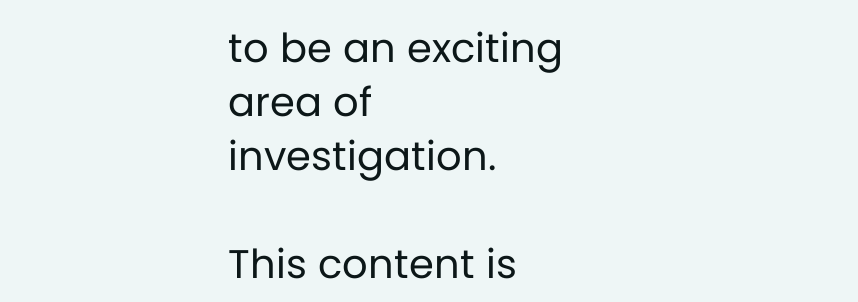to be an exciting area of investigation.

This content is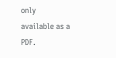only available as a PDF.